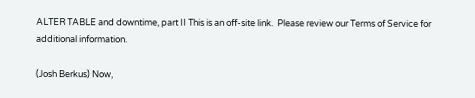ALTER TABLE and downtime, part II This is an off-site link.  Please review our Terms of Service for additional information.

(Josh Berkus) Now,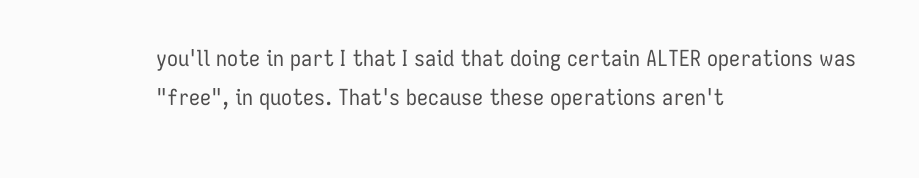you'll note in part I that I said that doing certain ALTER operations was "free", in quotes. That's because these operations aren't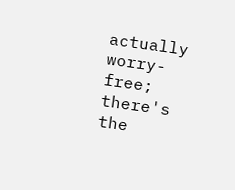actually worry-free; there's the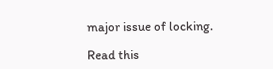major issue of locking.

Read this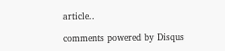article..

comments powered by Disqus